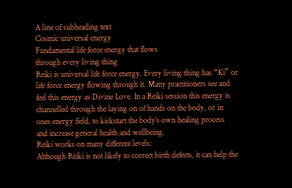A line of subheading text
Cosmic universal energy
Fundamental life force energy that flows
through every living thing
Reiki is universal life force energy. Every living thing has “Ki” or
life force energy flowing through it. Many practitioners see and
feel this energy as Divine Love. In a Reiki session this energy is
channelled through the laying on of hands on the body, or in
ones energy field, to kickstart the body’s own healing process
and increase general health and wellbeing.
Reiki works on many different levels:
Although Reiki is not likely to correct birth defects, it can help the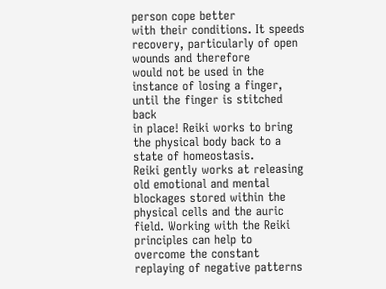person cope better
with their conditions. It speeds recovery, particularly of open wounds and therefore
would not be used in the instance of losing a finger, until the finger is stitched back
in place! Reiki works to bring the physical body back to a state of homeostasis.
Reiki gently works at releasing old emotional and mental blockages stored within the
physical cells and the auric field. Working with the Reiki principles can help to
overcome the constant replaying of negative patterns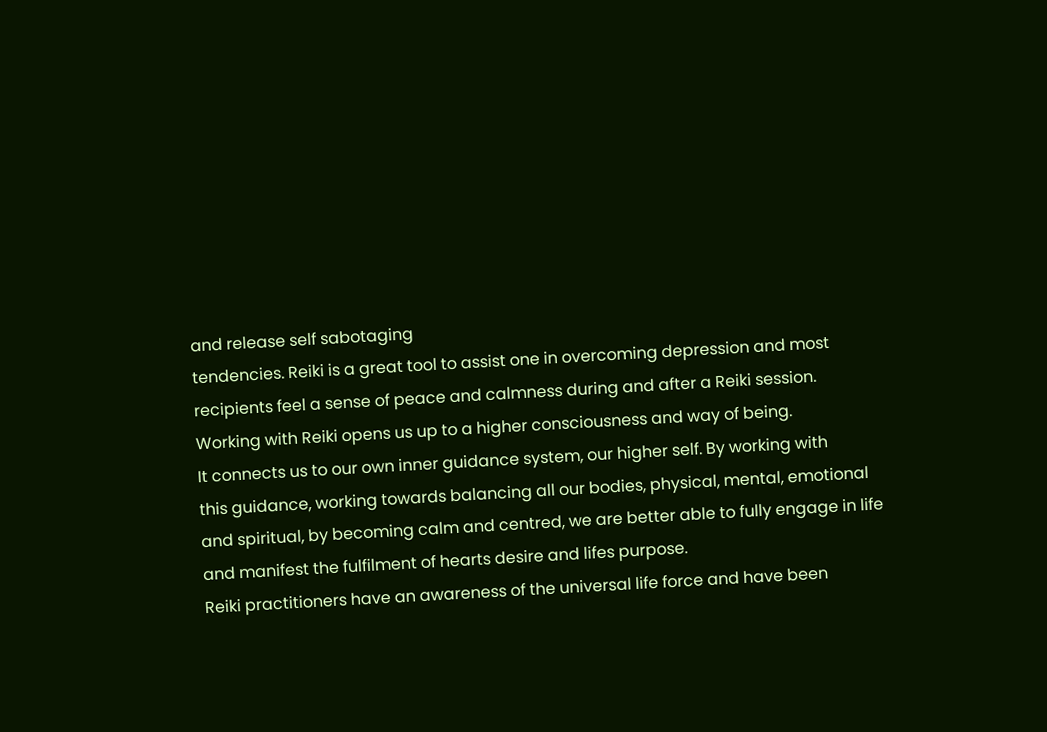and release self sabotaging
tendencies. Reiki is a great tool to assist one in overcoming depression and most
recipients feel a sense of peace and calmness during and after a Reiki session.
Working with Reiki opens us up to a higher consciousness and way of being.
It connects us to our own inner guidance system, our higher self. By working with
this guidance, working towards balancing all our bodies, physical, mental, emotional
and spiritual, by becoming calm and centred, we are better able to fully engage in life
and manifest the fulfilment of hearts desire and lifes purpose.
Reiki practitioners have an awareness of the universal life force and have been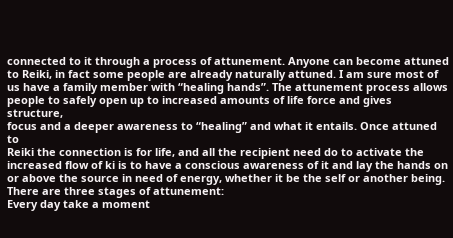connected to it through a process of attunement. Anyone can become attuned
to Reiki, in fact some people are already naturally attuned. I am sure most of
us have a family member with “healing hands”. The attunement process allows
people to safely open up to increased amounts of life force and gives structure,
focus and a deeper awareness to “healing” and what it entails. Once attuned to
Reiki the connection is for life, and all the recipient need do to activate the
increased flow of ki is to have a conscious awareness of it and lay the hands on
or above the source in need of energy, whether it be the self or another being.
There are three stages of attunement:
Every day take a moment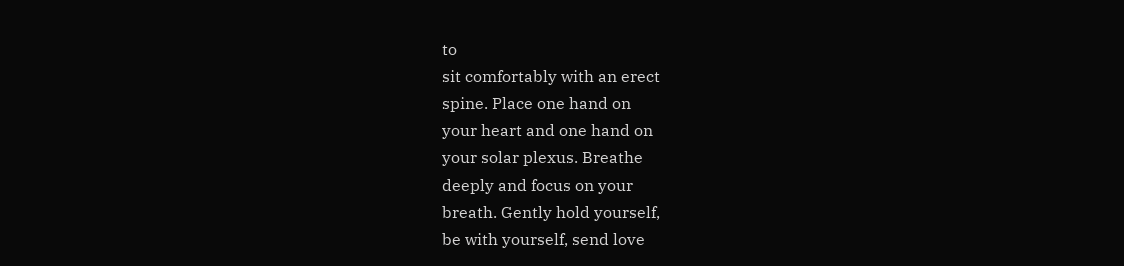to
sit comfortably with an erect
spine. Place one hand on
your heart and one hand on
your solar plexus. Breathe
deeply and focus on your
breath. Gently hold yourself,
be with yourself, send love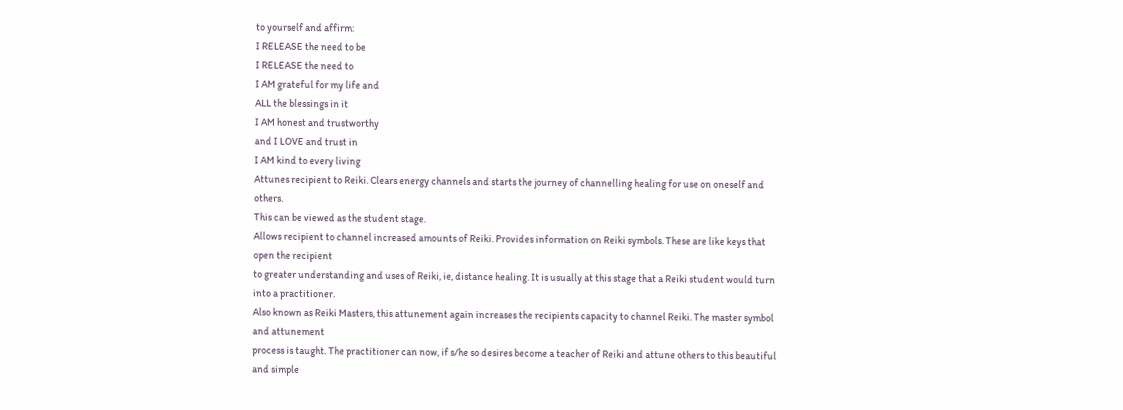to yourself and affirm:
I RELEASE the need to be
I RELEASE the need to
I AM grateful for my life and
ALL the blessings in it
I AM honest and trustworthy
and I LOVE and trust in
I AM kind to every living
Attunes recipient to Reiki. Clears energy channels and starts the journey of channelling healing for use on oneself and others.
This can be viewed as the student stage.
Allows recipient to channel increased amounts of Reiki. Provides information on Reiki symbols. These are like keys that open the recipient
to greater understanding and uses of Reiki, ie, distance healing. It is usually at this stage that a Reiki student would turn into a practitioner.
Also known as Reiki Masters, this attunement again increases the recipients capacity to channel Reiki. The master symbol and attunement
process is taught. The practitioner can now, if s/he so desires become a teacher of Reiki and attune others to this beautiful and simple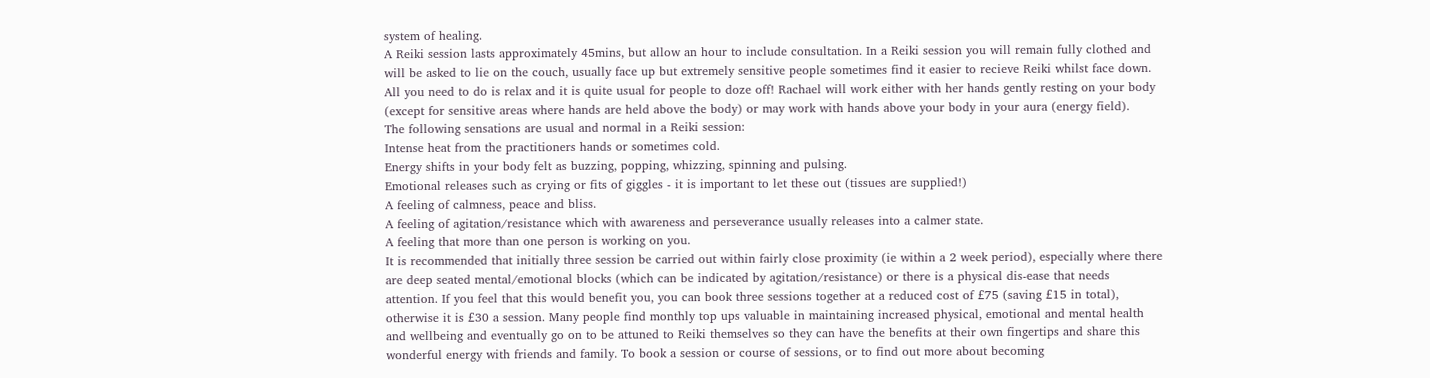system of healing.
A Reiki session lasts approximately 45mins, but allow an hour to include consultation. In a Reiki session you will remain fully clothed and
will be asked to lie on the couch, usually face up but extremely sensitive people sometimes find it easier to recieve Reiki whilst face down.
All you need to do is relax and it is quite usual for people to doze off! Rachael will work either with her hands gently resting on your body
(except for sensitive areas where hands are held above the body) or may work with hands above your body in your aura (energy field).
The following sensations are usual and normal in a Reiki session:
Intense heat from the practitioners hands or sometimes cold.
Energy shifts in your body felt as buzzing, popping, whizzing, spinning and pulsing.
Emotional releases such as crying or fits of giggles - it is important to let these out (tissues are supplied!)
A feeling of calmness, peace and bliss.
A feeling of agitation/resistance which with awareness and perseverance usually releases into a calmer state.
A feeling that more than one person is working on you.
It is recommended that initially three session be carried out within fairly close proximity (ie within a 2 week period), especially where there
are deep seated mental/emotional blocks (which can be indicated by agitation/resistance) or there is a physical dis-ease that needs
attention. If you feel that this would benefit you, you can book three sessions together at a reduced cost of £75 (saving £15 in total),
otherwise it is £30 a session. Many people find monthly top ups valuable in maintaining increased physical, emotional and mental health
and wellbeing and eventually go on to be attuned to Reiki themselves so they can have the benefits at their own fingertips and share this
wonderful energy with friends and family. To book a session or course of sessions, or to find out more about becoming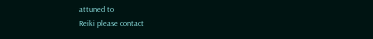attuned to
Reiki please contact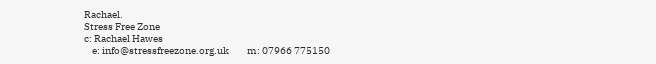Rachael.
Stress Free Zone
c: Rachael Hawes
    e: info@stressfreezone.org.uk         m: 07966 775150